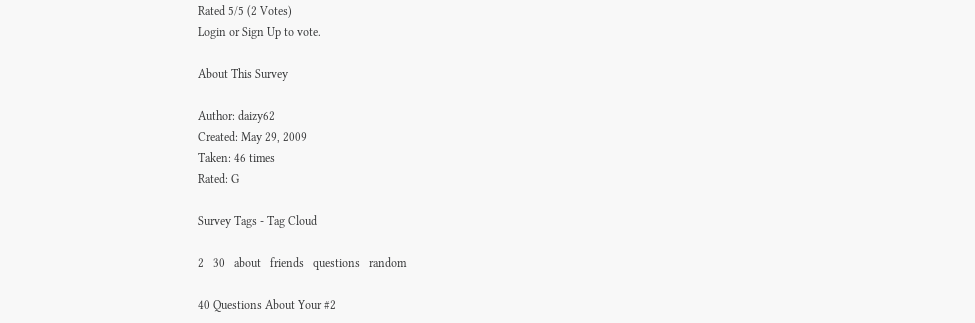Rated 5/5 (2 Votes)
Login or Sign Up to vote.

About This Survey

Author: daizy62
Created: May 29, 2009
Taken: 46 times
Rated: G

Survey Tags - Tag Cloud

2   30   about   friends   questions   random

40 Questions About Your #2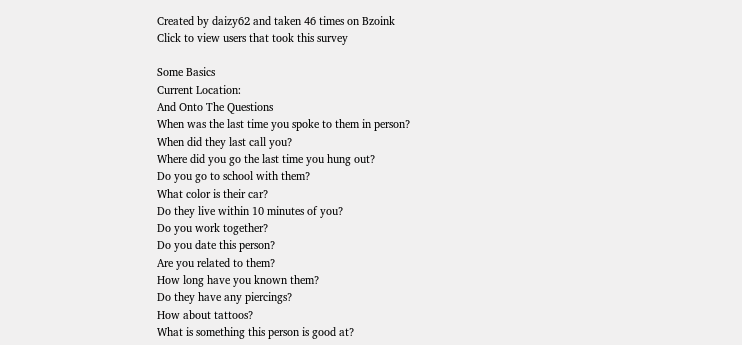Created by daizy62 and taken 46 times on Bzoink
Click to view users that took this survey

Some Basics
Current Location:
And Onto The Questions
When was the last time you spoke to them in person?
When did they last call you?
Where did you go the last time you hung out?
Do you go to school with them?
What color is their car?
Do they live within 10 minutes of you?
Do you work together?
Do you date this person?
Are you related to them?
How long have you known them?
Do they have any piercings?
How about tattoos?
What is something this person is good at?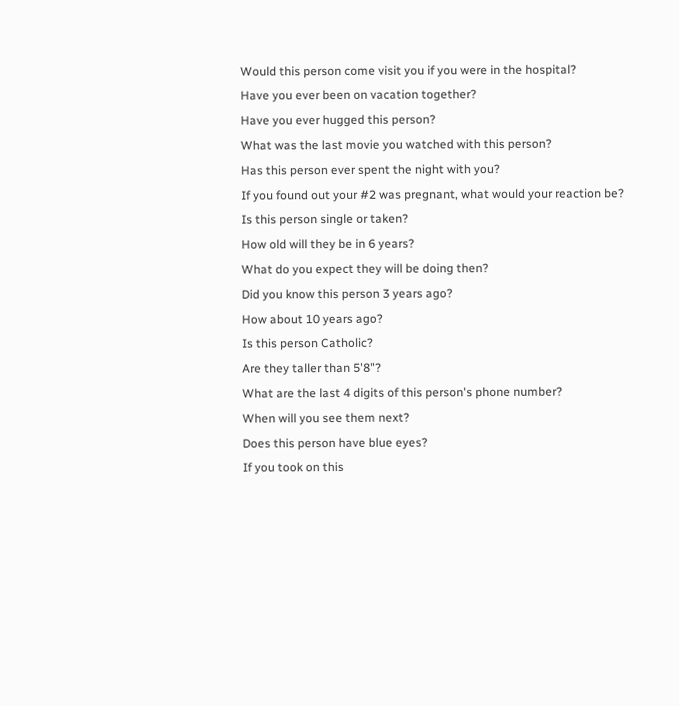Would this person come visit you if you were in the hospital?
Have you ever been on vacation together?
Have you ever hugged this person?
What was the last movie you watched with this person?
Has this person ever spent the night with you?
If you found out your #2 was pregnant, what would your reaction be?
Is this person single or taken?
How old will they be in 6 years?
What do you expect they will be doing then?
Did you know this person 3 years ago?
How about 10 years ago?
Is this person Catholic?
Are they taller than 5'8"?
What are the last 4 digits of this person's phone number?
When will you see them next?
Does this person have blue eyes?
If you took on this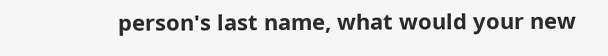person's last name, what would your new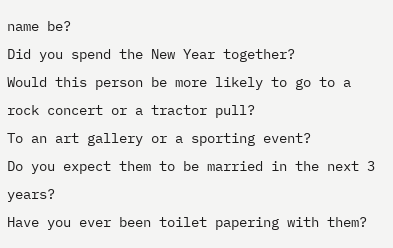name be?
Did you spend the New Year together?
Would this person be more likely to go to a rock concert or a tractor pull?
To an art gallery or a sporting event?
Do you expect them to be married in the next 3 years?
Have you ever been toilet papering with them?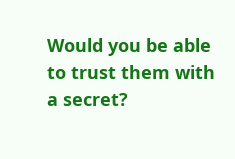Would you be able to trust them with a secret?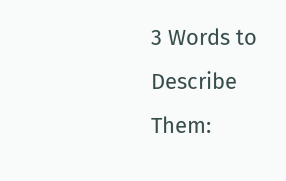3 Words to Describe Them: